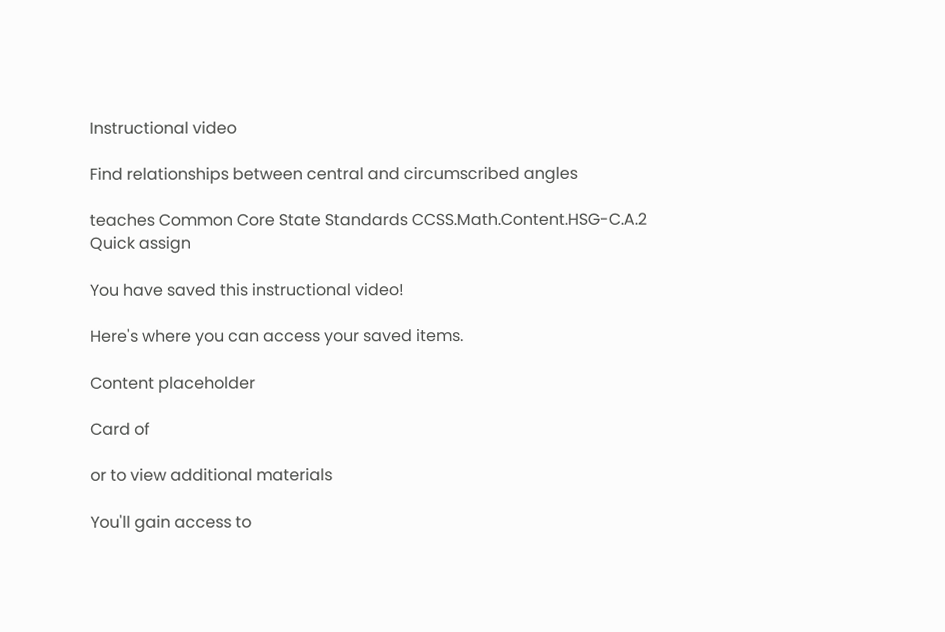Instructional video

Find relationships between central and circumscribed angles

teaches Common Core State Standards CCSS.Math.Content.HSG-C.A.2
Quick assign

You have saved this instructional video!

Here's where you can access your saved items.

Content placeholder

Card of

or to view additional materials

You'll gain access to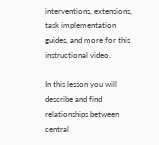interventions, extensions, task implementation guides, and more for this instructional video.

In this lesson you will describe and find relationships between central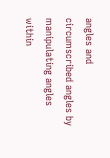angles and circumscribed angles by manipulating angles within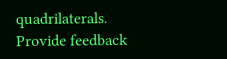quadrilaterals.
Provide feedback